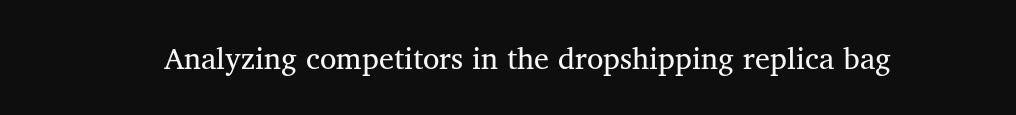Analyzing competitors in the dropshipping replica bag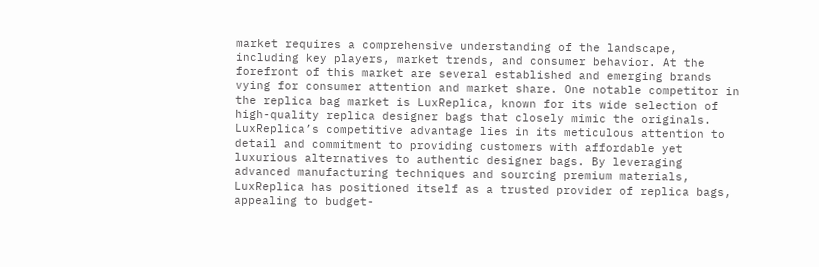market requires a comprehensive understanding of the landscape, including key players, market trends, and consumer behavior. At the forefront of this market are several established and emerging brands vying for consumer attention and market share. One notable competitor in the replica bag market is LuxReplica, known for its wide selection of high-quality replica designer bags that closely mimic the originals. LuxReplica’s competitive advantage lies in its meticulous attention to detail and commitment to providing customers with affordable yet luxurious alternatives to authentic designer bags. By leveraging advanced manufacturing techniques and sourcing premium materials, LuxReplica has positioned itself as a trusted provider of replica bags, appealing to budget-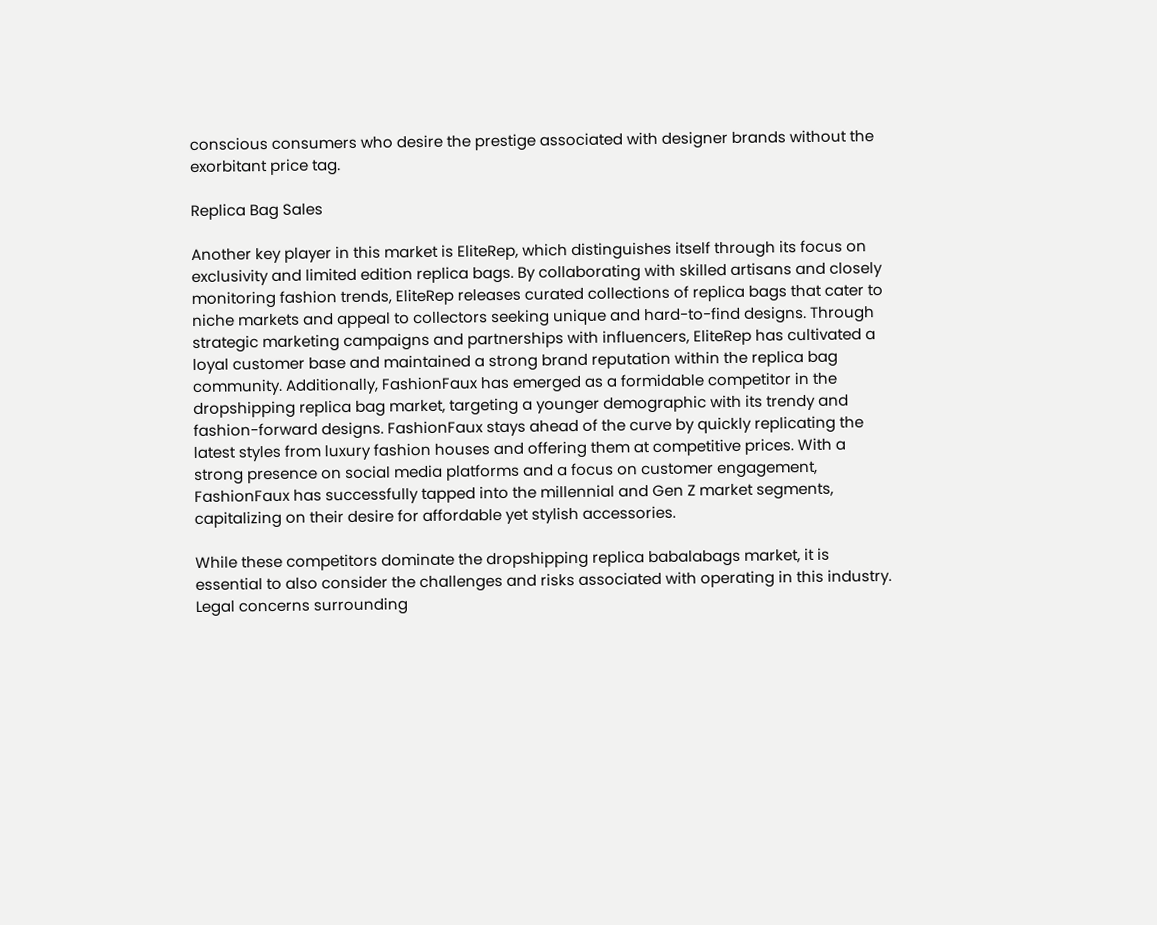conscious consumers who desire the prestige associated with designer brands without the exorbitant price tag.

Replica Bag Sales

Another key player in this market is EliteRep, which distinguishes itself through its focus on exclusivity and limited edition replica bags. By collaborating with skilled artisans and closely monitoring fashion trends, EliteRep releases curated collections of replica bags that cater to niche markets and appeal to collectors seeking unique and hard-to-find designs. Through strategic marketing campaigns and partnerships with influencers, EliteRep has cultivated a loyal customer base and maintained a strong brand reputation within the replica bag community. Additionally, FashionFaux has emerged as a formidable competitor in the dropshipping replica bag market, targeting a younger demographic with its trendy and fashion-forward designs. FashionFaux stays ahead of the curve by quickly replicating the latest styles from luxury fashion houses and offering them at competitive prices. With a strong presence on social media platforms and a focus on customer engagement, FashionFaux has successfully tapped into the millennial and Gen Z market segments, capitalizing on their desire for affordable yet stylish accessories.

While these competitors dominate the dropshipping replica babalabags market, it is essential to also consider the challenges and risks associated with operating in this industry. Legal concerns surrounding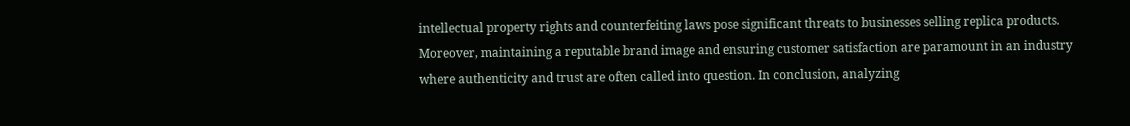intellectual property rights and counterfeiting laws pose significant threats to businesses selling replica products. Moreover, maintaining a reputable brand image and ensuring customer satisfaction are paramount in an industry where authenticity and trust are often called into question. In conclusion, analyzing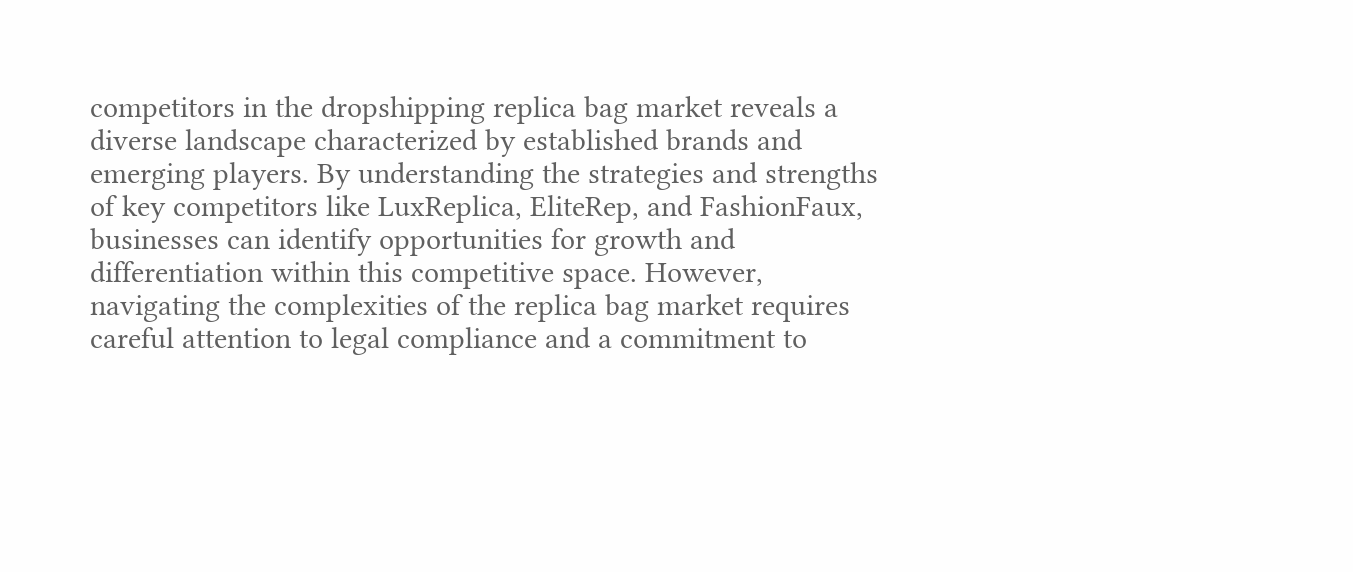competitors in the dropshipping replica bag market reveals a diverse landscape characterized by established brands and emerging players. By understanding the strategies and strengths of key competitors like LuxReplica, EliteRep, and FashionFaux, businesses can identify opportunities for growth and differentiation within this competitive space. However, navigating the complexities of the replica bag market requires careful attention to legal compliance and a commitment to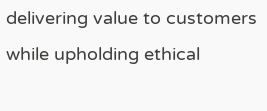delivering value to customers while upholding ethical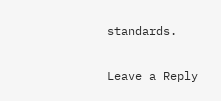standards.

Leave a Reply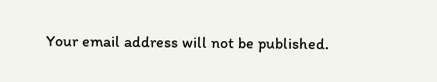Your email address will not be published.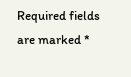Required fields are marked *